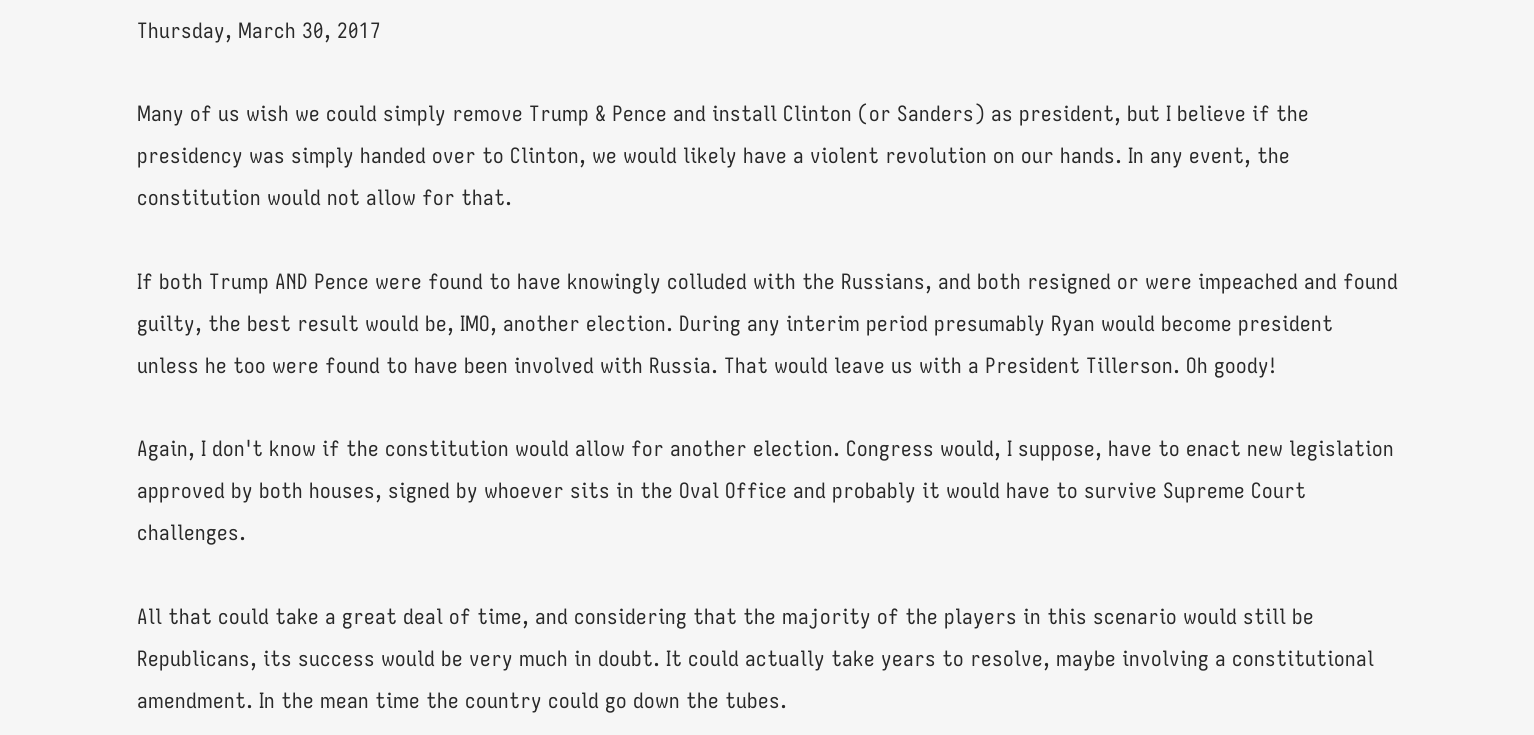Thursday, March 30, 2017

Many of us wish we could simply remove Trump & Pence and install Clinton (or Sanders) as president, but I believe if the presidency was simply handed over to Clinton, we would likely have a violent revolution on our hands. In any event, the constitution would not allow for that.

If both Trump AND Pence were found to have knowingly colluded with the Russians, and both resigned or were impeached and found guilty, the best result would be, IMO, another election. During any interim period presumably Ryan would become president unless he too were found to have been involved with Russia. That would leave us with a President Tillerson. Oh goody!

Again, I don't know if the constitution would allow for another election. Congress would, I suppose, have to enact new legislation approved by both houses, signed by whoever sits in the Oval Office and probably it would have to survive Supreme Court challenges.

All that could take a great deal of time, and considering that the majority of the players in this scenario would still be Republicans, its success would be very much in doubt. It could actually take years to resolve, maybe involving a constitutional amendment. In the mean time the country could go down the tubes.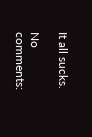It all sucks.

No comments: